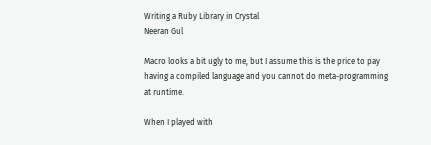Writing a Ruby Library in Crystal
Neeran Gul

Macro looks a bit ugly to me, but I assume this is the price to pay having a compiled language and you cannot do meta-programming at runtime.

When I played with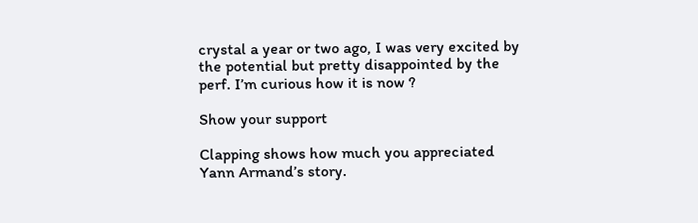crystal a year or two ago, I was very excited by the potential but pretty disappointed by the perf. I’m curious how it is now ?

Show your support

Clapping shows how much you appreciated Yann Armand’s story.